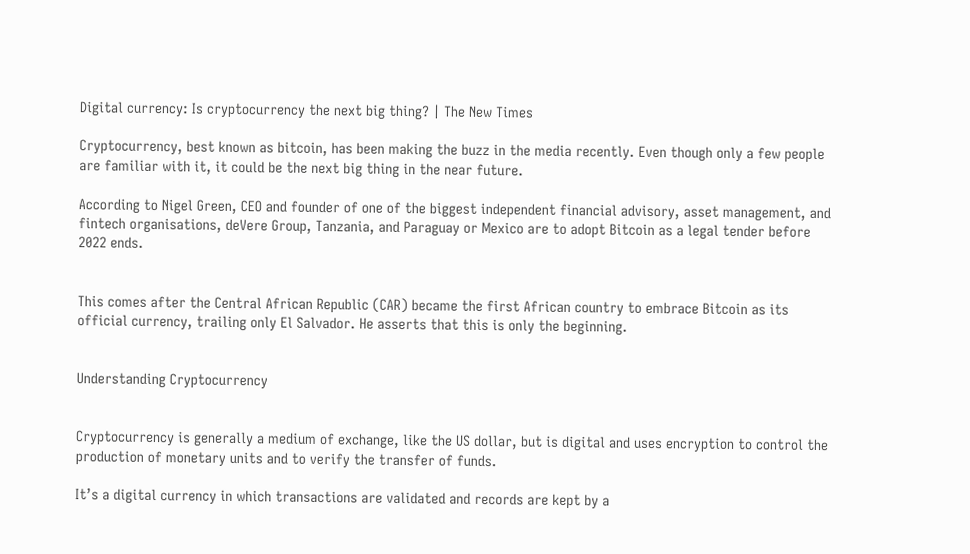Digital currency: Is cryptocurrency the next big thing? | The New Times

Cryptocurrency, best known as bitcoin, has been making the buzz in the media recently. Even though only a few people are familiar with it, it could be the next big thing in the near future.

According to Nigel Green, CEO and founder of one of the biggest independent financial advisory, asset management, and fintech organisations, deVere Group, Tanzania, and Paraguay or Mexico are to adopt Bitcoin as a legal tender before 2022 ends.


This comes after the Central African Republic (CAR) became the first African country to embrace Bitcoin as its official currency, trailing only El Salvador. He asserts that this is only the beginning.


Understanding Cryptocurrency


Cryptocurrency is generally a medium of exchange, like the US dollar, but is digital and uses encryption to control the production of monetary units and to verify the transfer of funds.

It’s a digital currency in which transactions are validated and records are kept by a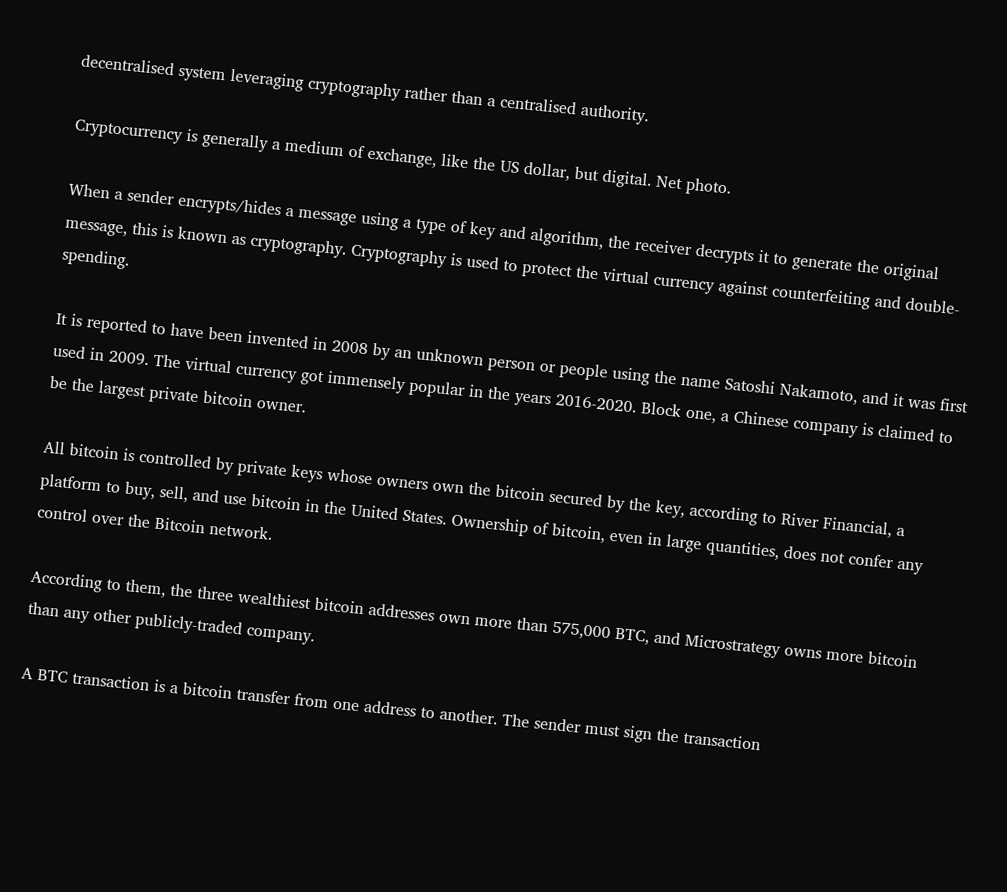decentralised system leveraging cryptography rather than a centralised authority.

Cryptocurrency is generally a medium of exchange, like the US dollar, but digital. Net photo.

When a sender encrypts/hides a message using a type of key and algorithm, the receiver decrypts it to generate the original message, this is known as cryptography. Cryptography is used to protect the virtual currency against counterfeiting and double-spending.

It is reported to have been invented in 2008 by an unknown person or people using the name Satoshi Nakamoto, and it was first used in 2009. The virtual currency got immensely popular in the years 2016-2020. Block one, a Chinese company is claimed to be the largest private bitcoin owner.

All bitcoin is controlled by private keys whose owners own the bitcoin secured by the key, according to River Financial, a platform to buy, sell, and use bitcoin in the United States. Ownership of bitcoin, even in large quantities, does not confer any control over the Bitcoin network.

According to them, the three wealthiest bitcoin addresses own more than 575,000 BTC, and Microstrategy owns more bitcoin than any other publicly-traded company.

A BTC transaction is a bitcoin transfer from one address to another. The sender must sign the transaction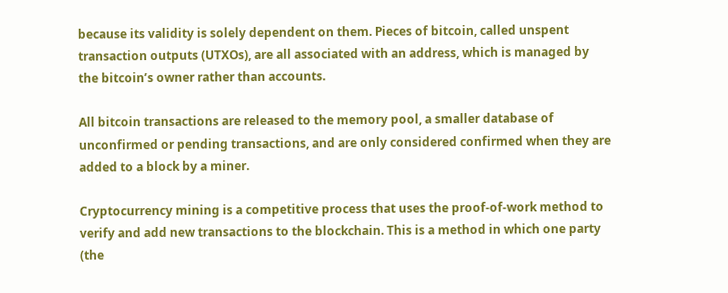because its validity is solely dependent on them. Pieces of bitcoin, called unspent transaction outputs (UTXOs), are all associated with an address, which is managed by the bitcoin’s owner rather than accounts.

All bitcoin transactions are released to the memory pool, a smaller database of unconfirmed or pending transactions, and are only considered confirmed when they are added to a block by a miner.

Cryptocurrency mining is a competitive process that uses the proof-of-work method to verify and add new transactions to the blockchain. This is a method in which one party (the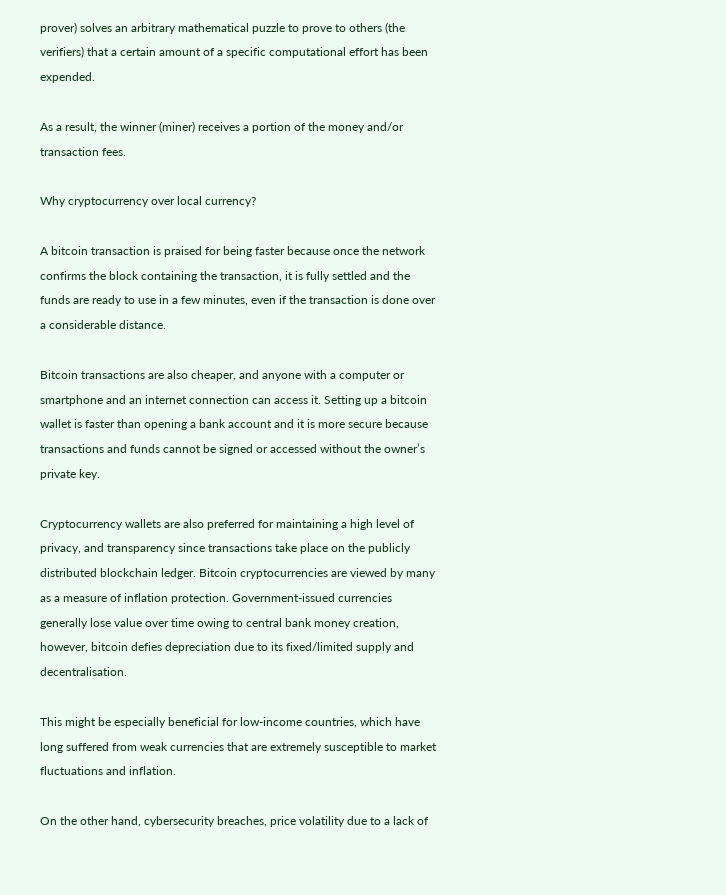prover) solves an arbitrary mathematical puzzle to prove to others (the verifiers) that a certain amount of a specific computational effort has been expended.

As a result, the winner (miner) receives a portion of the money and/or transaction fees.

Why cryptocurrency over local currency?

A bitcoin transaction is praised for being faster because once the network confirms the block containing the transaction, it is fully settled and the funds are ready to use in a few minutes, even if the transaction is done over a considerable distance.

Bitcoin transactions are also cheaper, and anyone with a computer or smartphone and an internet connection can access it. Setting up a bitcoin wallet is faster than opening a bank account and it is more secure because transactions and funds cannot be signed or accessed without the owner’s private key.

Cryptocurrency wallets are also preferred for maintaining a high level of privacy, and transparency since transactions take place on the publicly distributed blockchain ledger. Bitcoin cryptocurrencies are viewed by many as a measure of inflation protection. Government-issued currencies generally lose value over time owing to central bank money creation, however, bitcoin defies depreciation due to its fixed/limited supply and decentralisation.

This might be especially beneficial for low-income countries, which have long suffered from weak currencies that are extremely susceptible to market fluctuations and inflation.

On the other hand, cybersecurity breaches, price volatility due to a lack of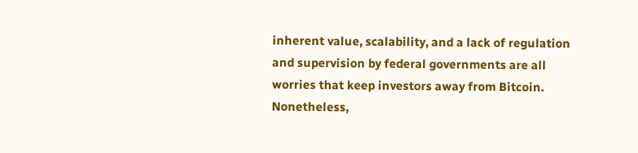inherent value, scalability, and a lack of regulation and supervision by federal governments are all worries that keep investors away from Bitcoin. Nonetheless,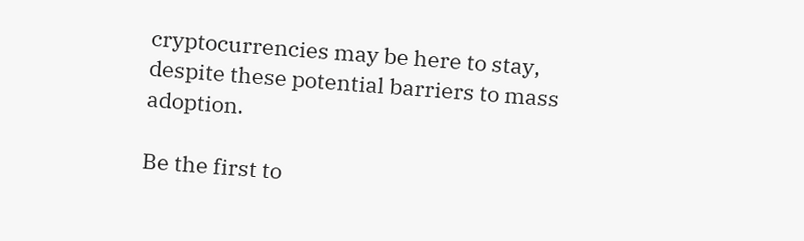cryptocurrencies may be here to stay, despite these potential barriers to mass adoption.

Be the first to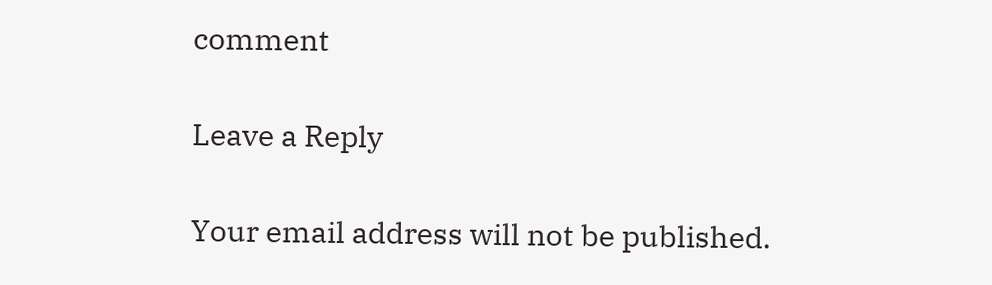comment

Leave a Reply

Your email address will not be published.